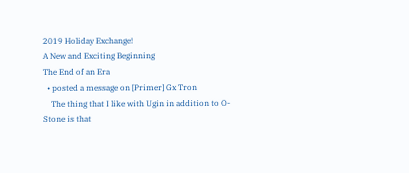2019 Holiday Exchange!
A New and Exciting Beginning
The End of an Era
  • posted a message on [Primer] Gx Tron
    The thing that I like with Ugin in addition to O-Stone is that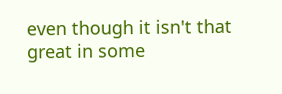even though it isn't that great in some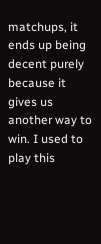matchups, it ends up being decent purely because it gives us another way to win. I used to play this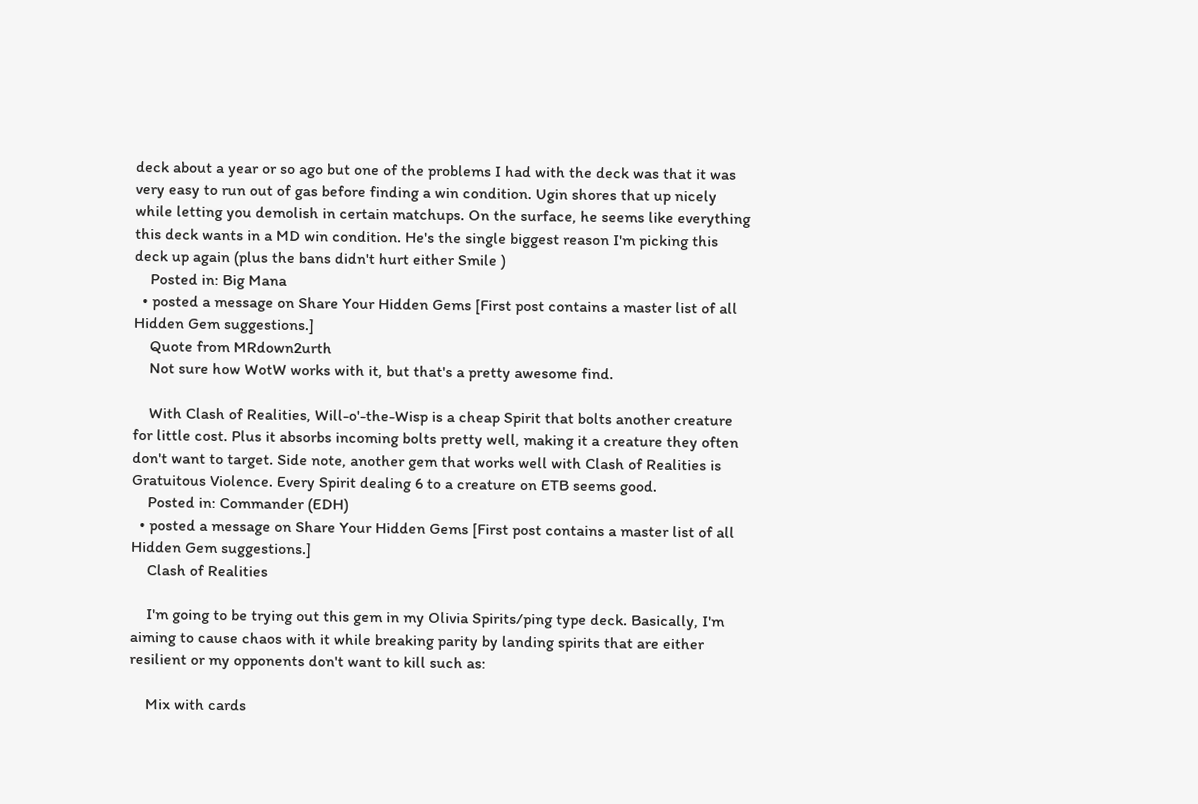deck about a year or so ago but one of the problems I had with the deck was that it was very easy to run out of gas before finding a win condition. Ugin shores that up nicely while letting you demolish in certain matchups. On the surface, he seems like everything this deck wants in a MD win condition. He's the single biggest reason I'm picking this deck up again (plus the bans didn't hurt either Smile )
    Posted in: Big Mana
  • posted a message on Share Your Hidden Gems [First post contains a master list of all Hidden Gem suggestions.]
    Quote from MRdown2urth
    Not sure how WotW works with it, but that's a pretty awesome find.

    With Clash of Realities, Will-o'-the-Wisp is a cheap Spirit that bolts another creature for little cost. Plus it absorbs incoming bolts pretty well, making it a creature they often don't want to target. Side note, another gem that works well with Clash of Realities is Gratuitous Violence. Every Spirit dealing 6 to a creature on ETB seems good.
    Posted in: Commander (EDH)
  • posted a message on Share Your Hidden Gems [First post contains a master list of all Hidden Gem suggestions.]
    Clash of Realities

    I'm going to be trying out this gem in my Olivia Spirits/ping type deck. Basically, I'm aiming to cause chaos with it while breaking parity by landing spirits that are either resilient or my opponents don't want to kill such as:

    Mix with cards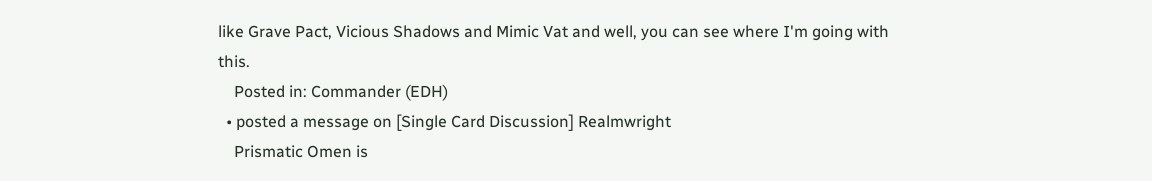like Grave Pact, Vicious Shadows and Mimic Vat and well, you can see where I'm going with this.
    Posted in: Commander (EDH)
  • posted a message on [Single Card Discussion] Realmwright
    Prismatic Omen is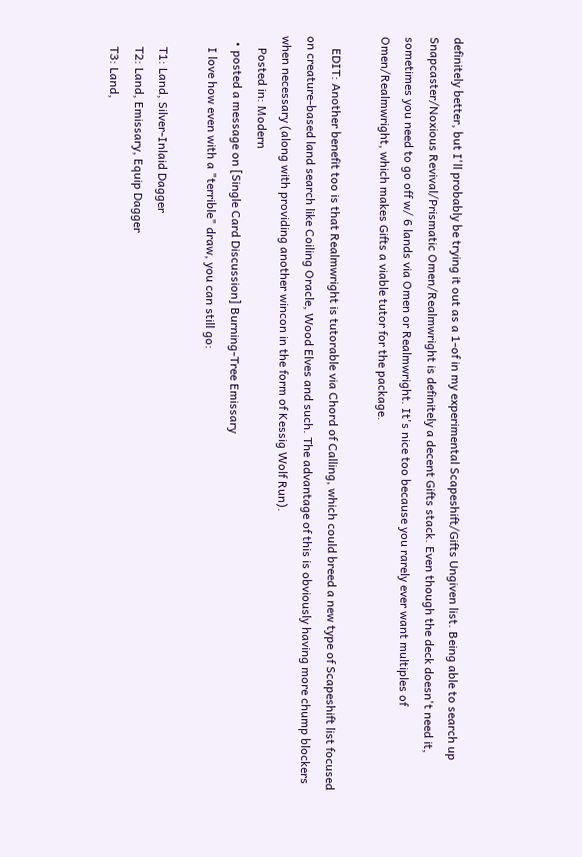definitely better, but I'll probably be trying it out as a 1-of in my experimental Scapeshift/Gifts Ungiven list. Being able to search up Snapcaster/Noxious Revival/Prismatic Omen/Realmwright is definitely a decent Gifts stack. Even though the deck doesn't need it, sometimes you need to go off w/ 6 lands via Omen or Realmwright. It's nice too because you rarely ever want multiples of Omen/Realmwright, which makes Gifts a viable tutor for the package.

    EDIT: Another benefit too is that Realmwright is tutorable via Chord of Calling, which could breed a new type of Scapeshift list focused on creature-based land search like Coiling Oracle, Wood Elves and such. The advantage of this is obviously having more chump blockers when necessary (along with providing another wincon in the form of Kessig Wolf Run).
    Posted in: Modern
  • posted a message on [Single Card Discussion] Burning-Tree Emissary
    I love how even with a "terrible" draw, you can still go:

    T1: Land, Silver-Inlaid Dagger
    T2: Land, Emissary, Equip Dagger
    T3: Land,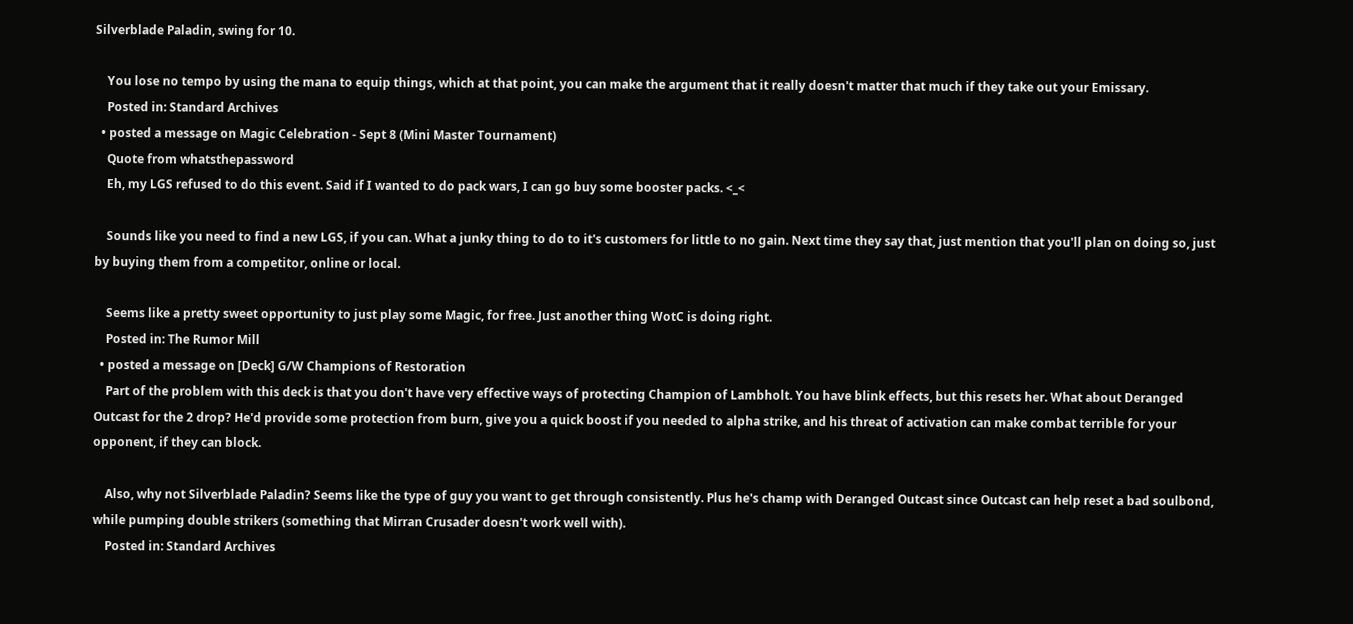Silverblade Paladin, swing for 10.

    You lose no tempo by using the mana to equip things, which at that point, you can make the argument that it really doesn't matter that much if they take out your Emissary.
    Posted in: Standard Archives
  • posted a message on Magic Celebration - Sept 8 (Mini Master Tournament)
    Quote from whatsthepassword
    Eh, my LGS refused to do this event. Said if I wanted to do pack wars, I can go buy some booster packs. <_<

    Sounds like you need to find a new LGS, if you can. What a junky thing to do to it's customers for little to no gain. Next time they say that, just mention that you'll plan on doing so, just by buying them from a competitor, online or local.

    Seems like a pretty sweet opportunity to just play some Magic, for free. Just another thing WotC is doing right.
    Posted in: The Rumor Mill
  • posted a message on [Deck] G/W Champions of Restoration
    Part of the problem with this deck is that you don't have very effective ways of protecting Champion of Lambholt. You have blink effects, but this resets her. What about Deranged Outcast for the 2 drop? He'd provide some protection from burn, give you a quick boost if you needed to alpha strike, and his threat of activation can make combat terrible for your opponent, if they can block.

    Also, why not Silverblade Paladin? Seems like the type of guy you want to get through consistently. Plus he's champ with Deranged Outcast since Outcast can help reset a bad soulbond, while pumping double strikers (something that Mirran Crusader doesn't work well with).
    Posted in: Standard Archives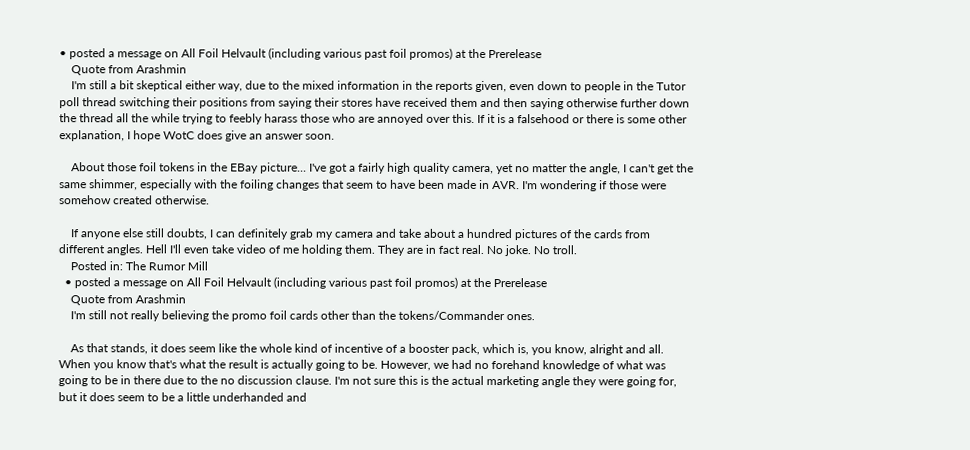• posted a message on All Foil Helvault (including various past foil promos) at the Prerelease
    Quote from Arashmin
    I'm still a bit skeptical either way, due to the mixed information in the reports given, even down to people in the Tutor poll thread switching their positions from saying their stores have received them and then saying otherwise further down the thread all the while trying to feebly harass those who are annoyed over this. If it is a falsehood or there is some other explanation, I hope WotC does give an answer soon.

    About those foil tokens in the EBay picture... I've got a fairly high quality camera, yet no matter the angle, I can't get the same shimmer, especially with the foiling changes that seem to have been made in AVR. I'm wondering if those were somehow created otherwise.

    If anyone else still doubts, I can definitely grab my camera and take about a hundred pictures of the cards from different angles. Hell I'll even take video of me holding them. They are in fact real. No joke. No troll.
    Posted in: The Rumor Mill
  • posted a message on All Foil Helvault (including various past foil promos) at the Prerelease
    Quote from Arashmin
    I'm still not really believing the promo foil cards other than the tokens/Commander ones.

    As that stands, it does seem like the whole kind of incentive of a booster pack, which is, you know, alright and all. When you know that's what the result is actually going to be. However, we had no forehand knowledge of what was going to be in there due to the no discussion clause. I'm not sure this is the actual marketing angle they were going for, but it does seem to be a little underhanded and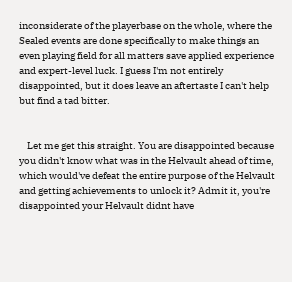inconsiderate of the playerbase on the whole, where the Sealed events are done specifically to make things an even playing field for all matters save applied experience and expert-level luck. I guess I'm not entirely disappointed, but it does leave an aftertaste I can't help but find a tad bitter.


    Let me get this straight. You are disappointed because you didn't know what was in the Helvault ahead of time, which would've defeat the entire purpose of the Helvault and getting achievements to unlock it? Admit it, you're disappointed your Helvault didnt have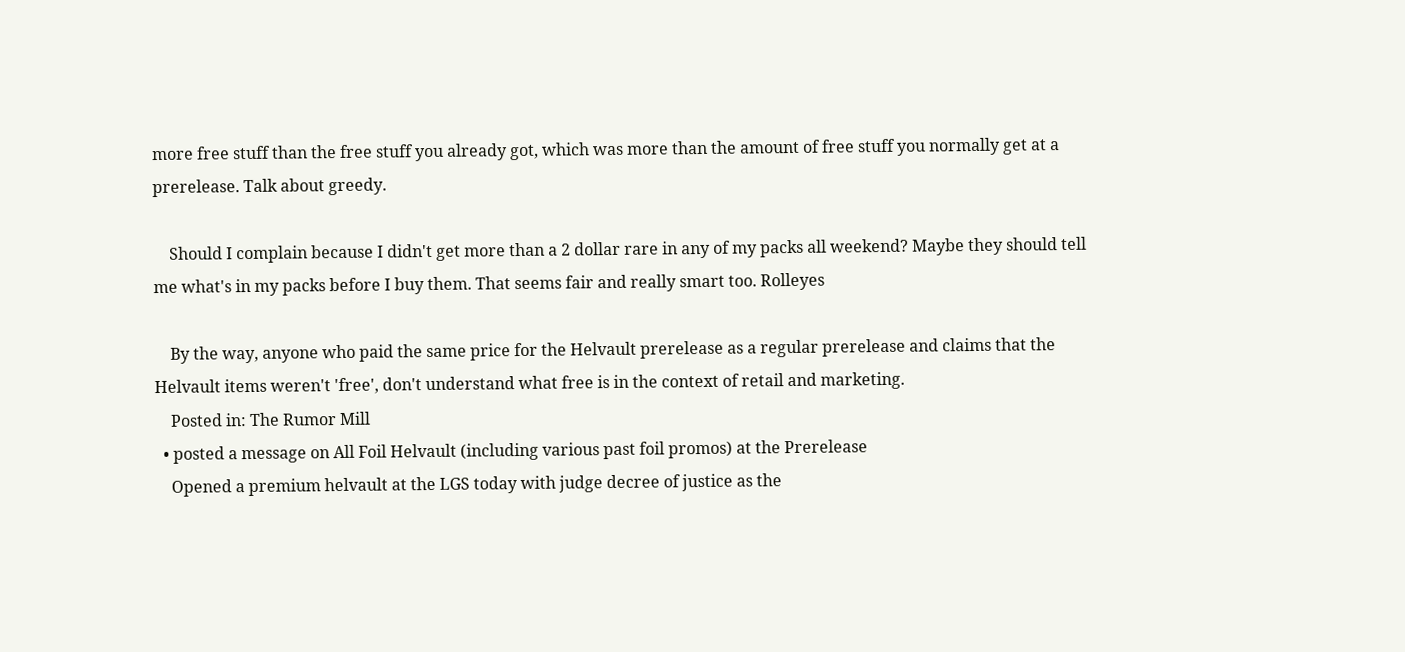more free stuff than the free stuff you already got, which was more than the amount of free stuff you normally get at a prerelease. Talk about greedy.

    Should I complain because I didn't get more than a 2 dollar rare in any of my packs all weekend? Maybe they should tell me what's in my packs before I buy them. That seems fair and really smart too. Rolleyes

    By the way, anyone who paid the same price for the Helvault prerelease as a regular prerelease and claims that the Helvault items weren't 'free', don't understand what free is in the context of retail and marketing.
    Posted in: The Rumor Mill
  • posted a message on All Foil Helvault (including various past foil promos) at the Prerelease
    Opened a premium helvault at the LGS today with judge decree of justice as the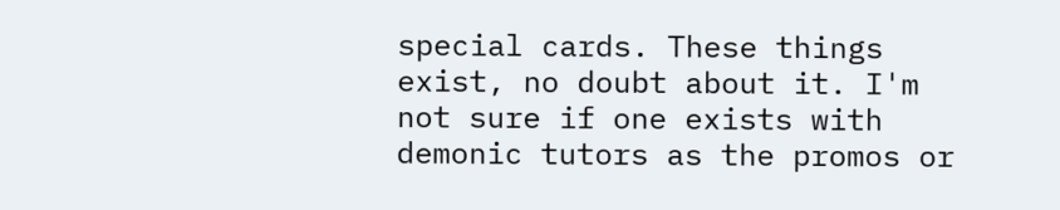special cards. These things exist, no doubt about it. I'm not sure if one exists with demonic tutors as the promos or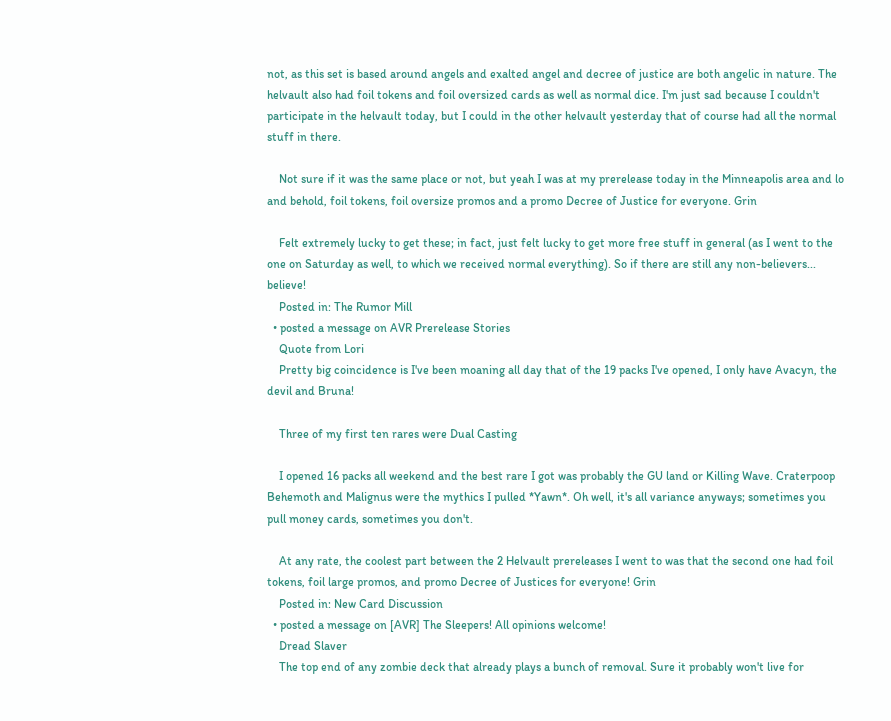not, as this set is based around angels and exalted angel and decree of justice are both angelic in nature. The helvault also had foil tokens and foil oversized cards as well as normal dice. I'm just sad because I couldn't participate in the helvault today, but I could in the other helvault yesterday that of course had all the normal stuff in there.

    Not sure if it was the same place or not, but yeah I was at my prerelease today in the Minneapolis area and lo and behold, foil tokens, foil oversize promos and a promo Decree of Justice for everyone. Grin

    Felt extremely lucky to get these; in fact, just felt lucky to get more free stuff in general (as I went to the one on Saturday as well, to which we received normal everything). So if there are still any non-believers... believe!
    Posted in: The Rumor Mill
  • posted a message on AVR Prerelease Stories
    Quote from Lori
    Pretty big coincidence is I've been moaning all day that of the 19 packs I've opened, I only have Avacyn, the devil and Bruna!

    Three of my first ten rares were Dual Casting

    I opened 16 packs all weekend and the best rare I got was probably the GU land or Killing Wave. Craterpoop Behemoth and Malignus were the mythics I pulled *Yawn*. Oh well, it's all variance anyways; sometimes you pull money cards, sometimes you don't.

    At any rate, the coolest part between the 2 Helvault prereleases I went to was that the second one had foil tokens, foil large promos, and promo Decree of Justices for everyone! Grin
    Posted in: New Card Discussion
  • posted a message on [AVR] The Sleepers! All opinions welcome!
    Dread Slaver
    The top end of any zombie deck that already plays a bunch of removal. Sure it probably won't live for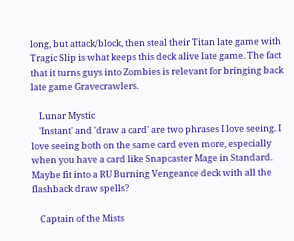long, but attack/block, then steal their Titan late game with Tragic Slip is what keeps this deck alive late game. The fact that it turns guys into Zombies is relevant for bringing back late game Gravecrawlers.

    Lunar Mystic
    'Instant' and 'draw a card' are two phrases I love seeing. I love seeing both on the same card even more, especially when you have a card like Snapcaster Mage in Standard. Maybe fit into a RU Burning Vengeance deck with all the flashback draw spells?

    Captain of the Mists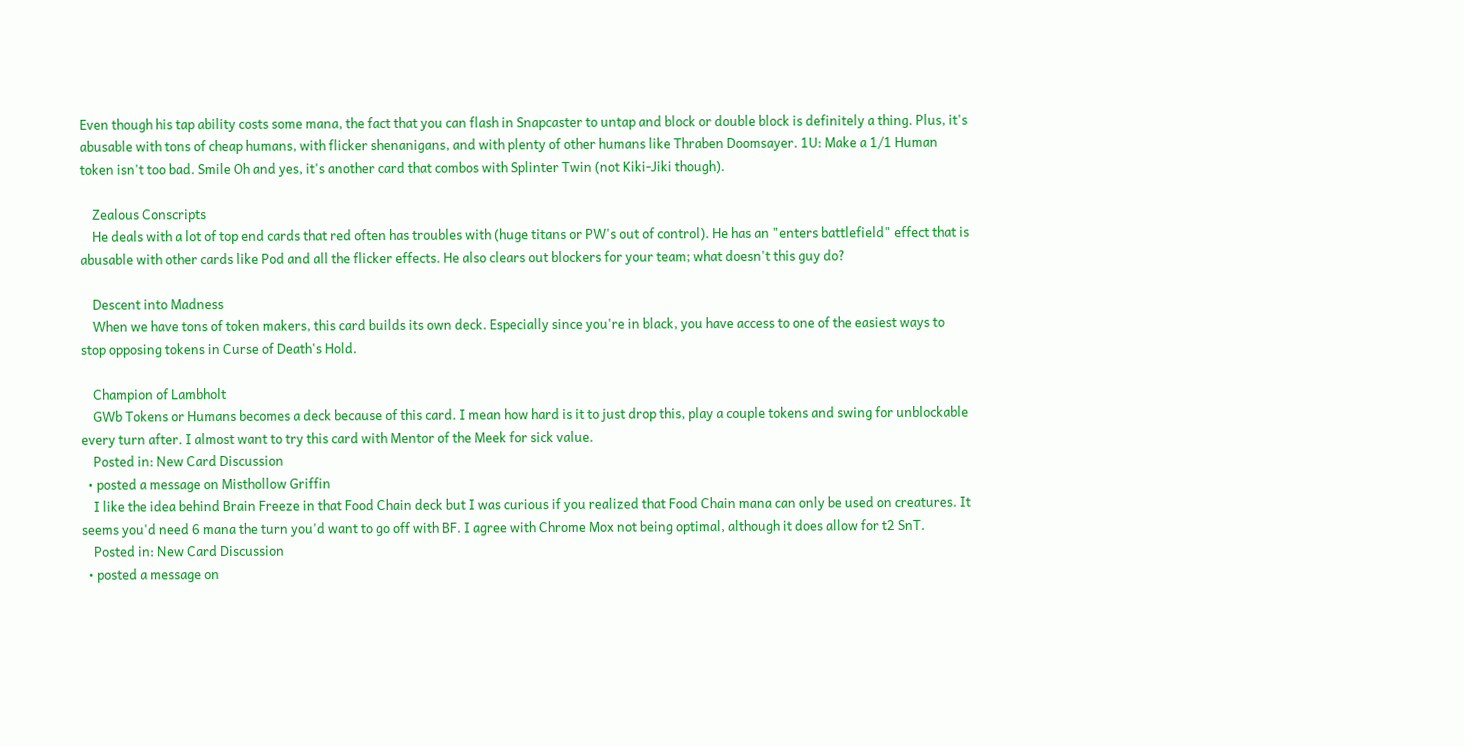Even though his tap ability costs some mana, the fact that you can flash in Snapcaster to untap and block or double block is definitely a thing. Plus, it's abusable with tons of cheap humans, with flicker shenanigans, and with plenty of other humans like Thraben Doomsayer. 1U: Make a 1/1 Human token isn't too bad. Smile Oh and yes, it's another card that combos with Splinter Twin (not Kiki-Jiki though).

    Zealous Conscripts
    He deals with a lot of top end cards that red often has troubles with (huge titans or PW's out of control). He has an "enters battlefield" effect that is abusable with other cards like Pod and all the flicker effects. He also clears out blockers for your team; what doesn't this guy do?

    Descent into Madness
    When we have tons of token makers, this card builds its own deck. Especially since you're in black, you have access to one of the easiest ways to stop opposing tokens in Curse of Death's Hold.

    Champion of Lambholt
    GWb Tokens or Humans becomes a deck because of this card. I mean how hard is it to just drop this, play a couple tokens and swing for unblockable every turn after. I almost want to try this card with Mentor of the Meek for sick value.
    Posted in: New Card Discussion
  • posted a message on Misthollow Griffin
    I like the idea behind Brain Freeze in that Food Chain deck but I was curious if you realized that Food Chain mana can only be used on creatures. It seems you'd need 6 mana the turn you'd want to go off with BF. I agree with Chrome Mox not being optimal, although it does allow for t2 SnT.
    Posted in: New Card Discussion
  • posted a message on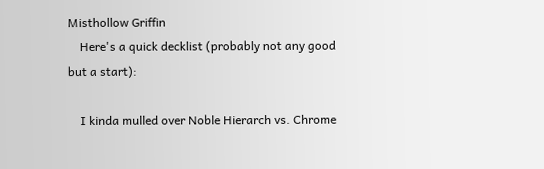Misthollow Griffin
    Here's a quick decklist (probably not any good but a start):

    I kinda mulled over Noble Hierarch vs. Chrome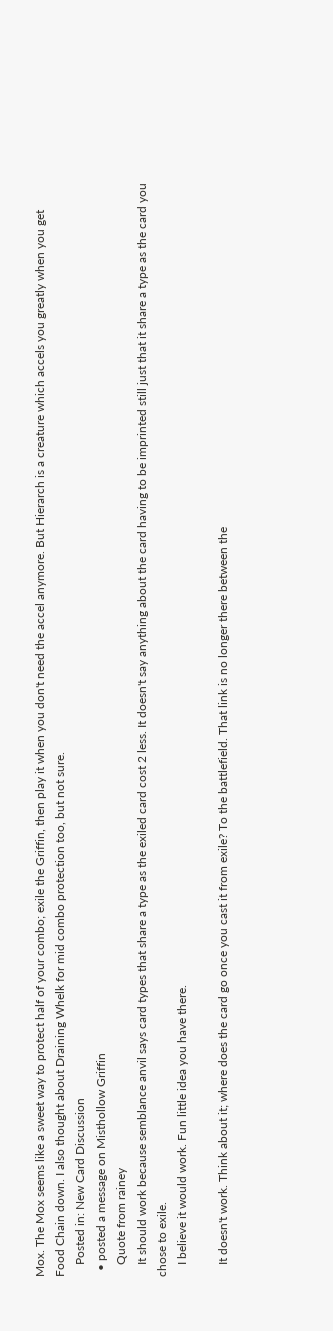Mox. The Mox seems like a sweet way to protect half of your combo; exile the Griffin, then play it when you don't need the accel anymore. But Hierarch is a creature which accels you greatly when you get Food Chain down. I also thought about Draining Whelk for mid combo protection too, but not sure.
    Posted in: New Card Discussion
  • posted a message on Misthollow Griffin
    Quote from rainey
    It should work because semblance anvil says card types that share a type as the exiled card cost 2 less. It doesn't say anything about the card having to be imprinted still just that it share a type as the card you chose to exile.
    I believe it would work. Fun little idea you have there.

    It doesn't work. Think about it; where does the card go once you cast it from exile? To the battlefield. That link is no longer there between the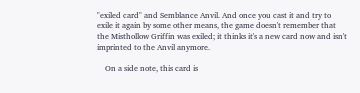"exiled card" and Semblance Anvil. And once you cast it and try to exile it again by some other means, the game doesn't remember that the Misthollow Griffin was exiled; it thinks it's a new card now and isn't imprinted to the Anvil anymore.

    On a side note, this card is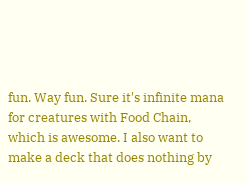fun. Way fun. Sure it's infinite mana for creatures with Food Chain, which is awesome. I also want to make a deck that does nothing by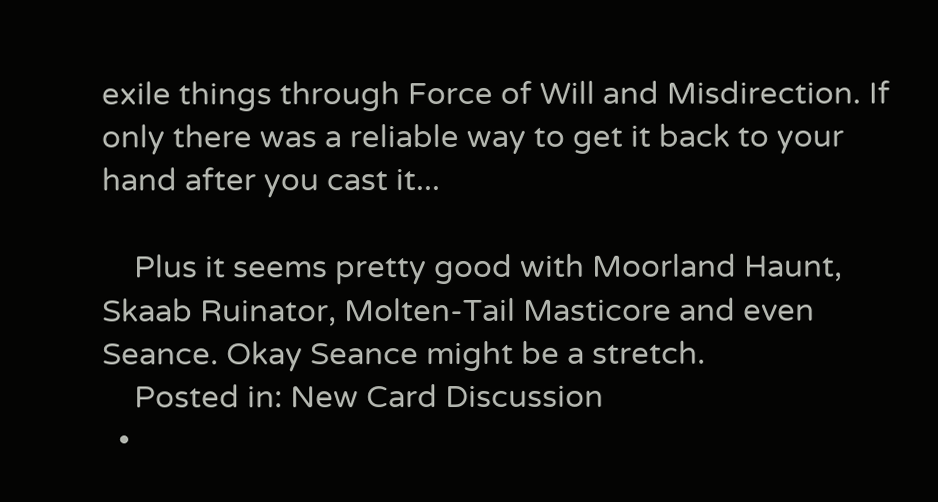exile things through Force of Will and Misdirection. If only there was a reliable way to get it back to your hand after you cast it...

    Plus it seems pretty good with Moorland Haunt, Skaab Ruinator, Molten-Tail Masticore and even Seance. Okay Seance might be a stretch.
    Posted in: New Card Discussion
  •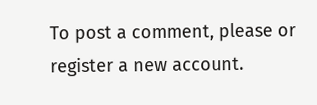To post a comment, please or register a new account.